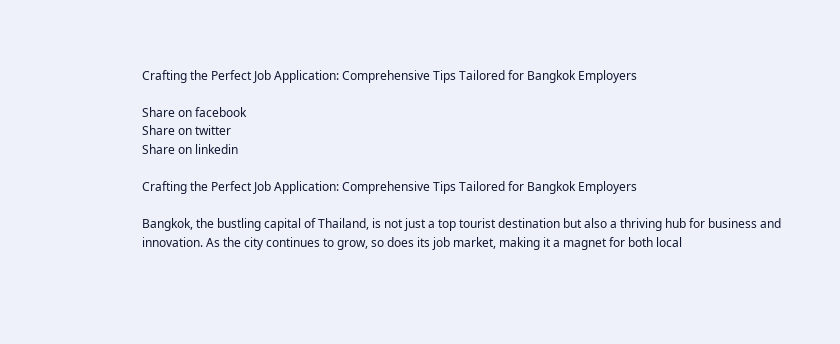Crafting the Perfect Job Application: Comprehensive Tips Tailored for Bangkok Employers

Share on facebook
Share on twitter
Share on linkedin

Crafting the Perfect Job Application: Comprehensive Tips Tailored for Bangkok Employers

Bangkok, the bustling capital of Thailand, is not just a top tourist destination but also a thriving hub for business and innovation. As the city continues to grow, so does its job market, making it a magnet for both local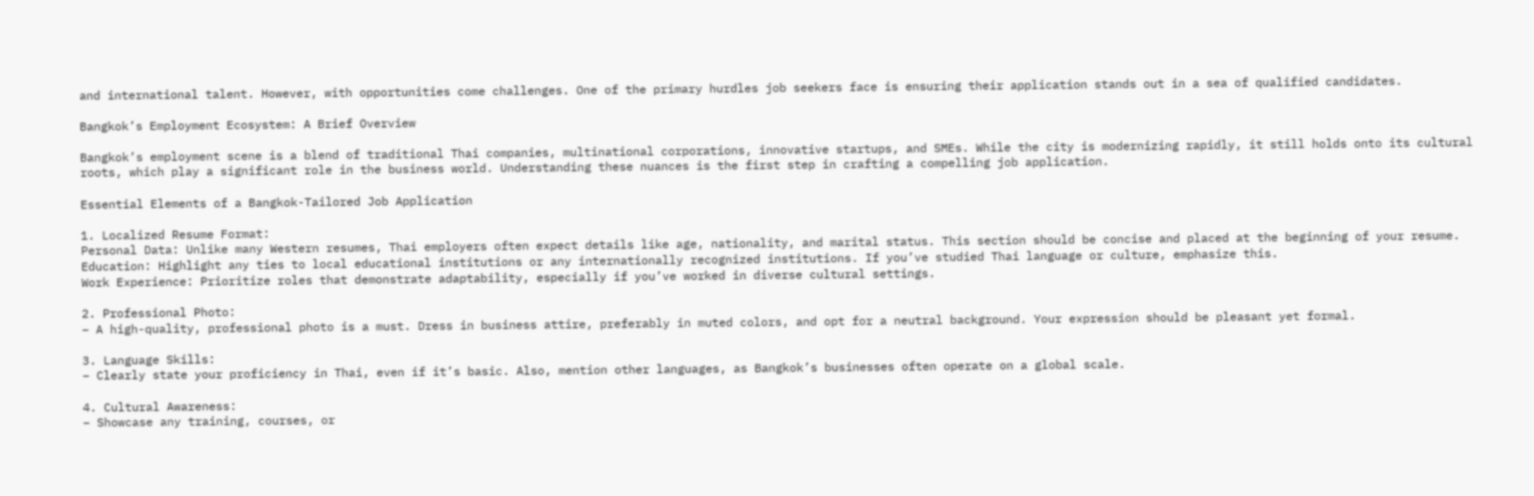and international talent. However, with opportunities come challenges. One of the primary hurdles job seekers face is ensuring their application stands out in a sea of qualified candidates.

Bangkok’s Employment Ecosystem: A Brief Overview

Bangkok’s employment scene is a blend of traditional Thai companies, multinational corporations, innovative startups, and SMEs. While the city is modernizing rapidly, it still holds onto its cultural roots, which play a significant role in the business world. Understanding these nuances is the first step in crafting a compelling job application.

Essential Elements of a Bangkok-Tailored Job Application

1. Localized Resume Format:
Personal Data: Unlike many Western resumes, Thai employers often expect details like age, nationality, and marital status. This section should be concise and placed at the beginning of your resume.
Education: Highlight any ties to local educational institutions or any internationally recognized institutions. If you’ve studied Thai language or culture, emphasize this.
Work Experience: Prioritize roles that demonstrate adaptability, especially if you’ve worked in diverse cultural settings.

2. Professional Photo:
– A high-quality, professional photo is a must. Dress in business attire, preferably in muted colors, and opt for a neutral background. Your expression should be pleasant yet formal.

3. Language Skills:
– Clearly state your proficiency in Thai, even if it’s basic. Also, mention other languages, as Bangkok’s businesses often operate on a global scale.

4. Cultural Awareness:
– Showcase any training, courses, or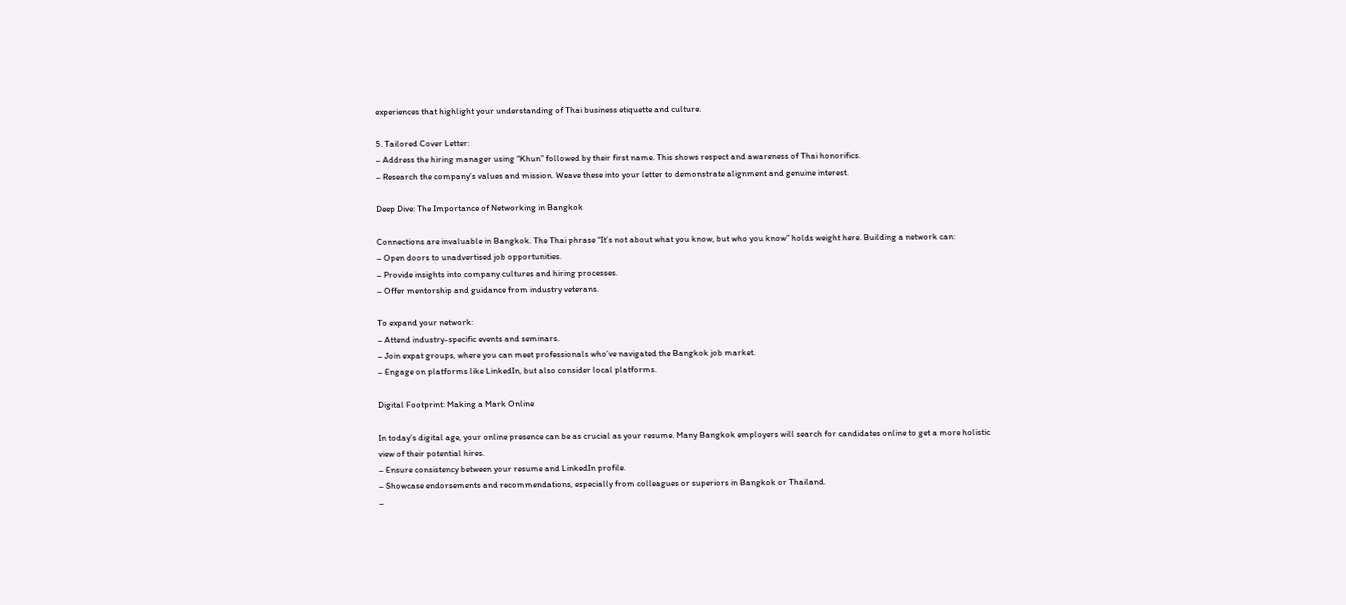experiences that highlight your understanding of Thai business etiquette and culture.

5. Tailored Cover Letter:
– Address the hiring manager using “Khun” followed by their first name. This shows respect and awareness of Thai honorifics.
– Research the company’s values and mission. Weave these into your letter to demonstrate alignment and genuine interest.

Deep Dive: The Importance of Networking in Bangkok

Connections are invaluable in Bangkok. The Thai phrase “It’s not about what you know, but who you know” holds weight here. Building a network can:
– Open doors to unadvertised job opportunities.
– Provide insights into company cultures and hiring processes.
– Offer mentorship and guidance from industry veterans.

To expand your network:
– Attend industry-specific events and seminars.
– Join expat groups, where you can meet professionals who’ve navigated the Bangkok job market.
– Engage on platforms like LinkedIn, but also consider local platforms.

Digital Footprint: Making a Mark Online

In today’s digital age, your online presence can be as crucial as your resume. Many Bangkok employers will search for candidates online to get a more holistic view of their potential hires.
– Ensure consistency between your resume and LinkedIn profile.
– Showcase endorsements and recommendations, especially from colleagues or superiors in Bangkok or Thailand.
–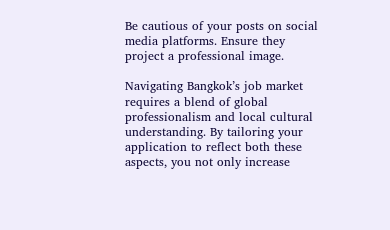Be cautious of your posts on social media platforms. Ensure they project a professional image.

Navigating Bangkok’s job market requires a blend of global professionalism and local cultural understanding. By tailoring your application to reflect both these aspects, you not only increase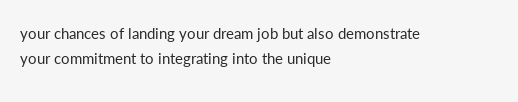your chances of landing your dream job but also demonstrate your commitment to integrating into the unique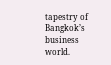tapestry of Bangkok’s business world.